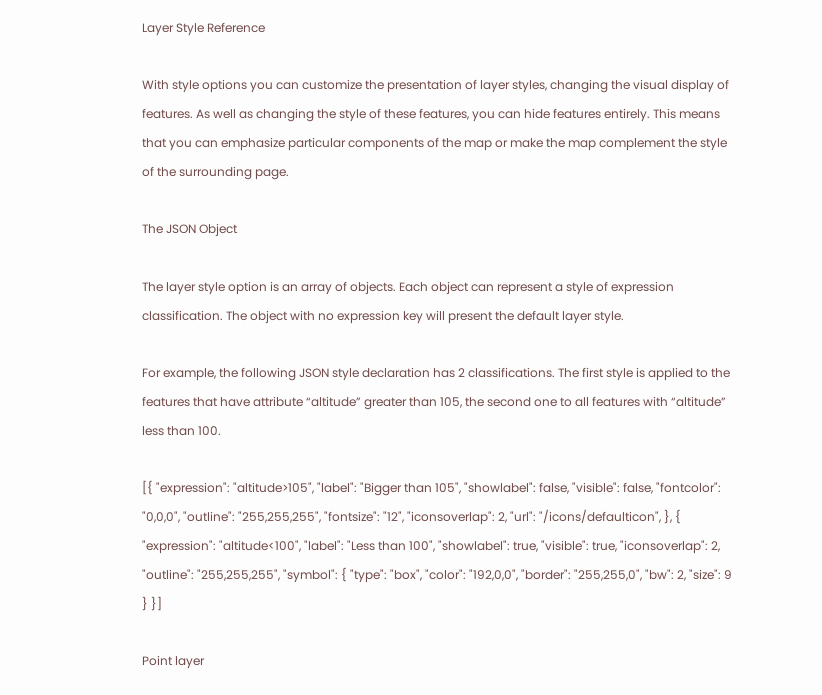Layer Style Reference

With style options you can customize the presentation of layer styles, changing the visual display of features. As well as changing the style of these features, you can hide features entirely. This means that you can emphasize particular components of the map or make the map complement the style of the surrounding page.

The JSON Object

The layer style option is an array of objects. Each object can represent a style of expression classification. The object with no expression key will present the default layer style.

For example, the following JSON style declaration has 2 classifications. The first style is applied to the features that have attribute “altitude” greater than 105, the second one to all features with “altitude” less than 100.

[{ "expression": "altitude>105", "label": "Bigger than 105", "showlabel": false, "visible": false, "fontcolor": "0,0,0", "outline": "255,255,255", "fontsize": "12", "iconsoverlap": 2, "url": "/icons/defaulticon", }, { "expression": "altitude<100", "label": "Less than 100", "showlabel": true, "visible": true, "iconsoverlap": 2, "outline": "255,255,255", "symbol": { "type": "box", "color": "192,0,0", "border": "255,255,0", "bw": 2, "size": 9 } }]

Point layer